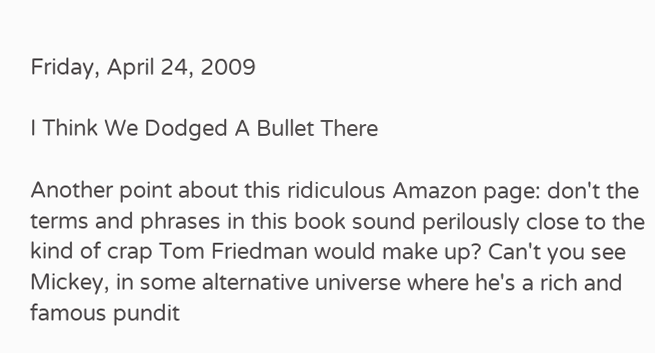Friday, April 24, 2009

I Think We Dodged A Bullet There

Another point about this ridiculous Amazon page: don't the terms and phrases in this book sound perilously close to the kind of crap Tom Friedman would make up? Can't you see Mickey, in some alternative universe where he's a rich and famous pundit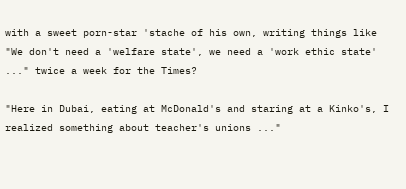with a sweet porn-star 'stache of his own, writing things like "We don't need a 'welfare state', we need a 'work ethic state' ..." twice a week for the Times?

"Here in Dubai, eating at McDonald's and staring at a Kinko's, I realized something about teacher's unions ..."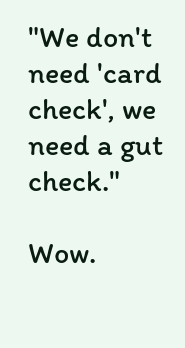"We don't need 'card check', we need a gut check."

Wow.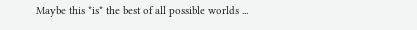Maybe this *is* the best of all possible worlds ...